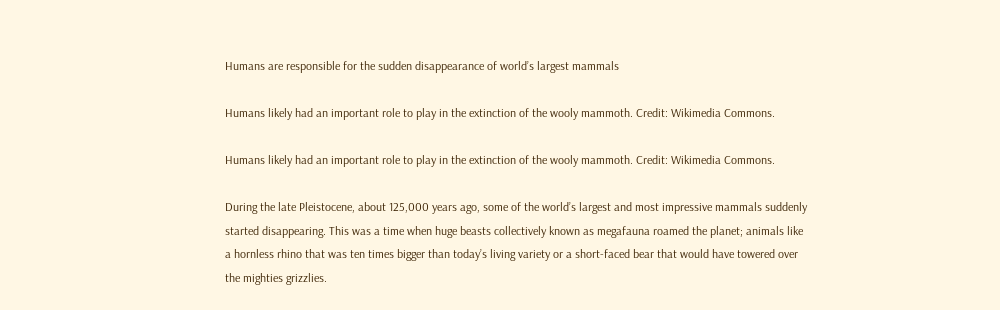Humans are responsible for the sudden disappearance of world’s largest mammals

Humans likely had an important role to play in the extinction of the wooly mammoth. Credit: Wikimedia Commons.

Humans likely had an important role to play in the extinction of the wooly mammoth. Credit: Wikimedia Commons.

During the late Pleistocene, about 125,000 years ago, some of the world’s largest and most impressive mammals suddenly started disappearing. This was a time when huge beasts collectively known as megafauna roamed the planet; animals like a hornless rhino that was ten times bigger than today’s living variety or a short-faced bear that would have towered over the mighties grizzlies.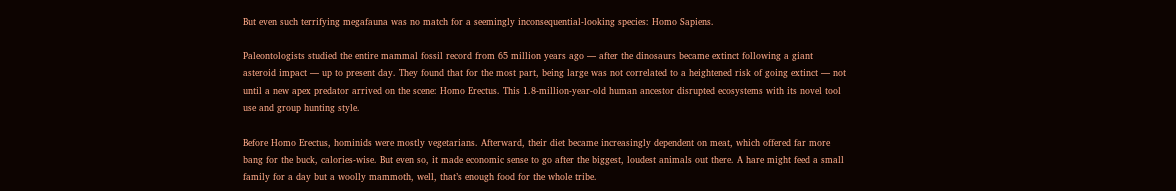But even such terrifying megafauna was no match for a seemingly inconsequential-looking species: Homo Sapiens.

Paleontologists studied the entire mammal fossil record from 65 million years ago — after the dinosaurs became extinct following a giant asteroid impact — up to present day. They found that for the most part, being large was not correlated to a heightened risk of going extinct — not until a new apex predator arrived on the scene: Homo Erectus. This 1.8-million-year-old human ancestor disrupted ecosystems with its novel tool use and group hunting style.

Before Homo Erectus, hominids were mostly vegetarians. Afterward, their diet became increasingly dependent on meat, which offered far more bang for the buck, calories-wise. But even so, it made economic sense to go after the biggest, loudest animals out there. A hare might feed a small family for a day but a woolly mammoth, well, that’s enough food for the whole tribe.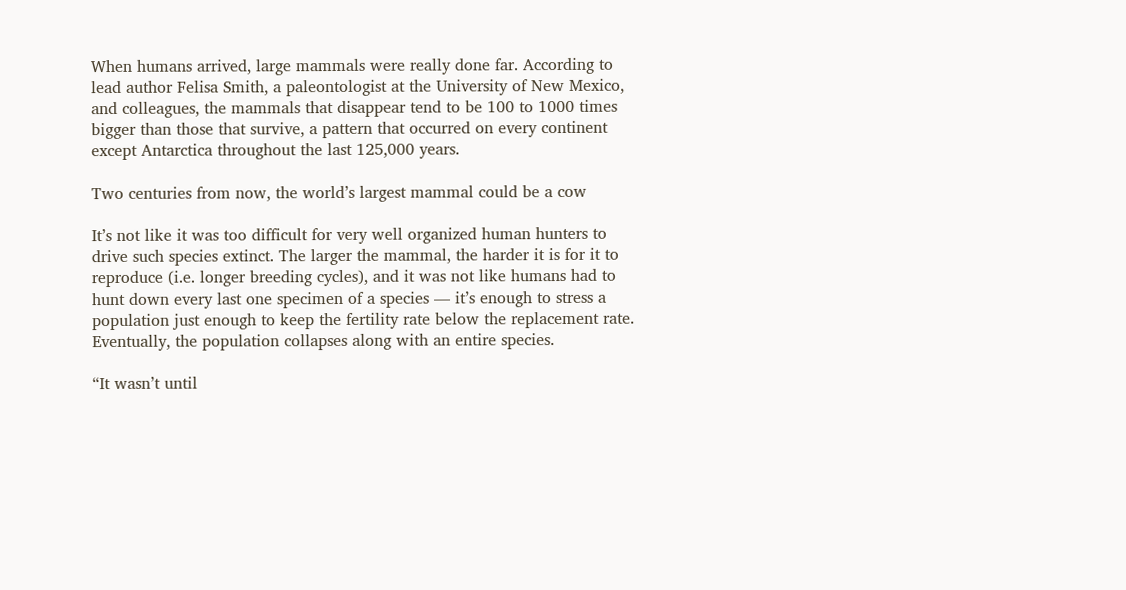When humans arrived, large mammals were really done far. According to lead author Felisa Smith, a paleontologist at the University of New Mexico, and colleagues, the mammals that disappear tend to be 100 to 1000 times bigger than those that survive, a pattern that occurred on every continent except Antarctica throughout the last 125,000 years.

Two centuries from now, the world’s largest mammal could be a cow

It’s not like it was too difficult for very well organized human hunters to drive such species extinct. The larger the mammal, the harder it is for it to reproduce (i.e. longer breeding cycles), and it was not like humans had to hunt down every last one specimen of a species — it’s enough to stress a population just enough to keep the fertility rate below the replacement rate. Eventually, the population collapses along with an entire species.

“It wasn’t until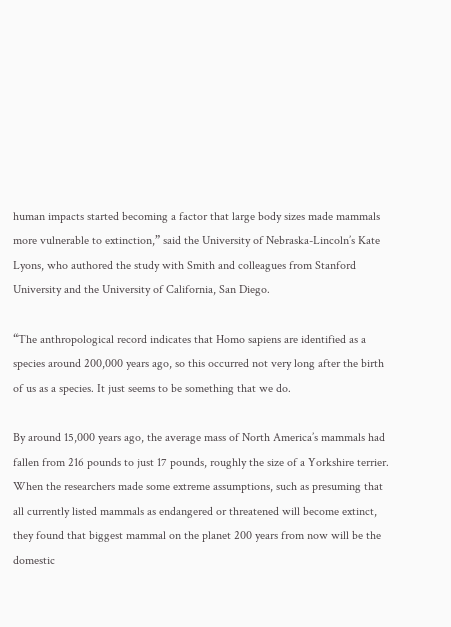human impacts started becoming a factor that large body sizes made mammals more vulnerable to extinction,” said the University of Nebraska-Lincoln’s Kate Lyons, who authored the study with Smith and colleagues from Stanford University and the University of California, San Diego.

“The anthropological record indicates that Homo sapiens are identified as a species around 200,000 years ago, so this occurred not very long after the birth of us as a species. It just seems to be something that we do.

By around 15,000 years ago, the average mass of North America’s mammals had fallen from 216 pounds to just 17 pounds, roughly the size of a Yorkshire terrier. When the researchers made some extreme assumptions, such as presuming that all currently listed mammals as endangered or threatened will become extinct, they found that biggest mammal on the planet 200 years from now will be the domestic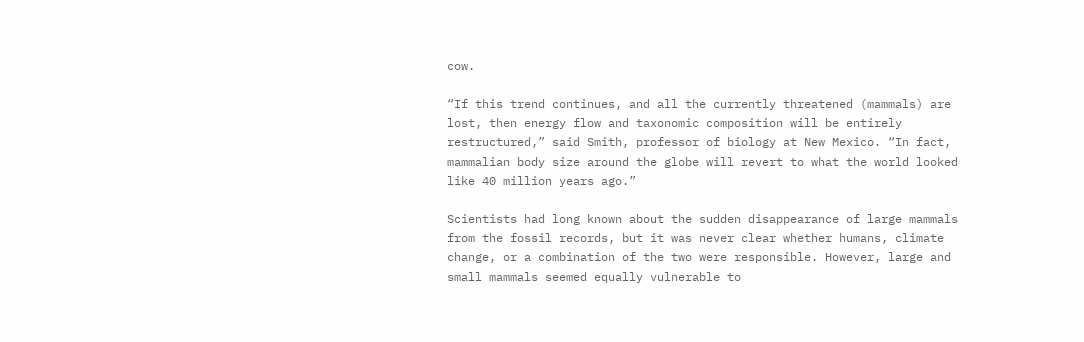cow.

“If this trend continues, and all the currently threatened (mammals) are lost, then energy flow and taxonomic composition will be entirely restructured,” said Smith, professor of biology at New Mexico. “In fact, mammalian body size around the globe will revert to what the world looked like 40 million years ago.”

Scientists had long known about the sudden disappearance of large mammals from the fossil records, but it was never clear whether humans, climate change, or a combination of the two were responsible. However, large and small mammals seemed equally vulnerable to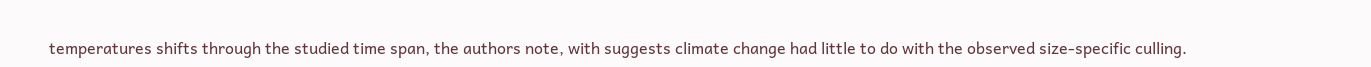temperatures shifts through the studied time span, the authors note, with suggests climate change had little to do with the observed size-specific culling.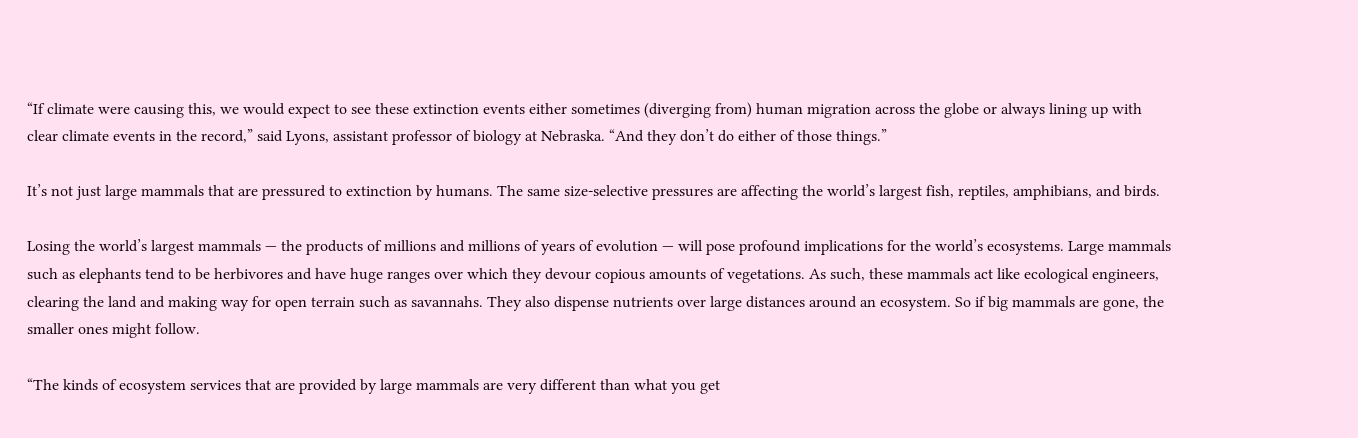“If climate were causing this, we would expect to see these extinction events either sometimes (diverging from) human migration across the globe or always lining up with clear climate events in the record,” said Lyons, assistant professor of biology at Nebraska. “And they don’t do either of those things.”

It’s not just large mammals that are pressured to extinction by humans. The same size-selective pressures are affecting the world’s largest fish, reptiles, amphibians, and birds.

Losing the world’s largest mammals — the products of millions and millions of years of evolution — will pose profound implications for the world’s ecosystems. Large mammals such as elephants tend to be herbivores and have huge ranges over which they devour copious amounts of vegetations. As such, these mammals act like ecological engineers, clearing the land and making way for open terrain such as savannahs. They also dispense nutrients over large distances around an ecosystem. So if big mammals are gone, the smaller ones might follow.

“The kinds of ecosystem services that are provided by large mammals are very different than what you get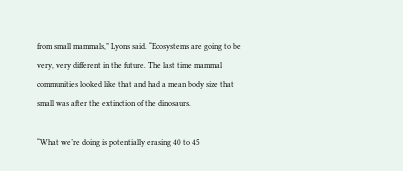from small mammals,” Lyons said. “Ecosystems are going to be very, very different in the future. The last time mammal communities looked like that and had a mean body size that small was after the extinction of the dinosaurs.

“What we’re doing is potentially erasing 40 to 45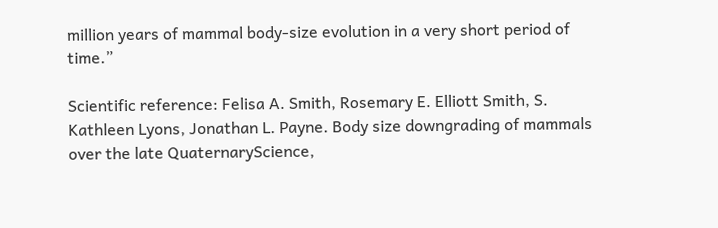million years of mammal body-size evolution in a very short period of time.”

Scientific reference: Felisa A. Smith, Rosemary E. Elliott Smith, S. Kathleen Lyons, Jonathan L. Payne. Body size downgrading of mammals over the late QuaternaryScience,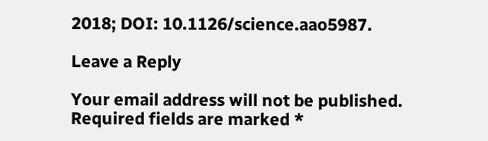2018; DOI: 10.1126/science.aao5987.

Leave a Reply

Your email address will not be published. Required fields are marked *